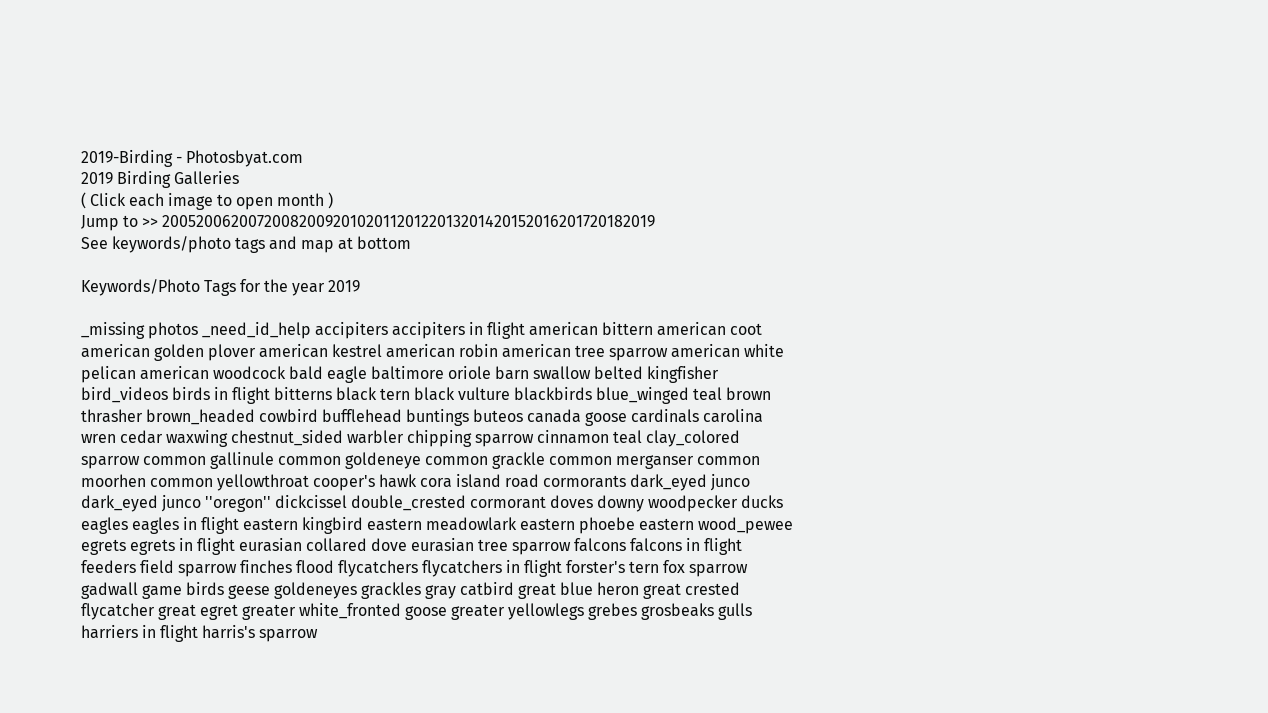2019-Birding - Photosbyat.com
2019 Birding Galleries
( Click each image to open month )
Jump to >> 200520062007200820092010201120122013201420152016201720182019
See keywords/photo tags and map at bottom

Keywords/Photo Tags for the year 2019

_missing photos _need_id_help accipiters accipiters in flight american bittern american coot american golden plover american kestrel american robin american tree sparrow american white pelican american woodcock bald eagle baltimore oriole barn swallow belted kingfisher bird_videos birds in flight bitterns black tern black vulture blackbirds blue_winged teal brown thrasher brown_headed cowbird bufflehead buntings buteos canada goose cardinals carolina wren cedar waxwing chestnut_sided warbler chipping sparrow cinnamon teal clay_colored sparrow common gallinule common goldeneye common grackle common merganser common moorhen common yellowthroat cooper's hawk cora island road cormorants dark_eyed junco dark_eyed junco ''oregon'' dickcissel double_crested cormorant doves downy woodpecker ducks eagles eagles in flight eastern kingbird eastern meadowlark eastern phoebe eastern wood_pewee egrets egrets in flight eurasian collared dove eurasian tree sparrow falcons falcons in flight feeders field sparrow finches flood flycatchers flycatchers in flight forster's tern fox sparrow gadwall game birds geese goldeneyes grackles gray catbird great blue heron great crested flycatcher great egret greater white_fronted goose greater yellowlegs grebes grosbeaks gulls harriers in flight harris's sparrow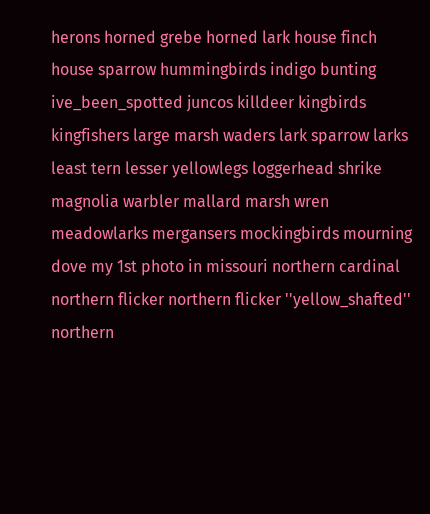herons horned grebe horned lark house finch house sparrow hummingbirds indigo bunting ive_been_spotted juncos killdeer kingbirds kingfishers large marsh waders lark sparrow larks least tern lesser yellowlegs loggerhead shrike magnolia warbler mallard marsh wren meadowlarks mergansers mockingbirds mourning dove my 1st photo in missouri northern cardinal northern flicker northern flicker ''yellow_shafted'' northern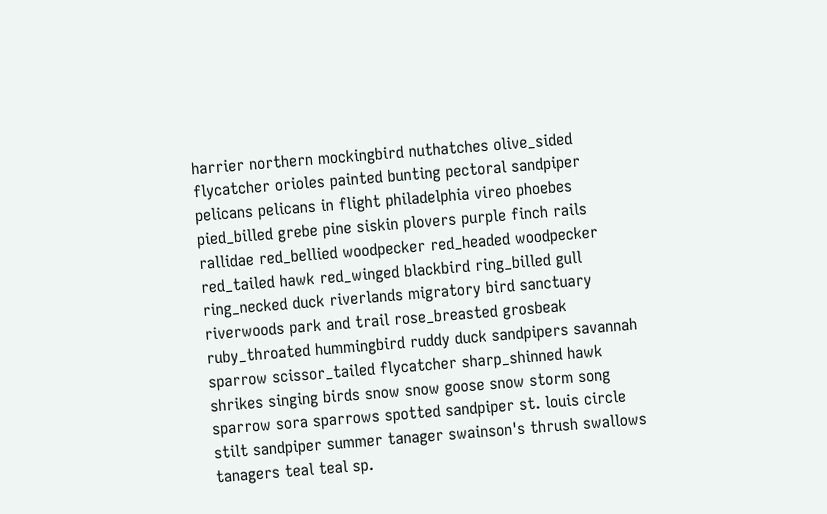harrier northern mockingbird nuthatches olive_sided flycatcher orioles painted bunting pectoral sandpiper pelicans pelicans in flight philadelphia vireo phoebes pied_billed grebe pine siskin plovers purple finch rails rallidae red_bellied woodpecker red_headed woodpecker red_tailed hawk red_winged blackbird ring_billed gull ring_necked duck riverlands migratory bird sanctuary riverwoods park and trail rose_breasted grosbeak ruby_throated hummingbird ruddy duck sandpipers savannah sparrow scissor_tailed flycatcher sharp_shinned hawk shrikes singing birds snow snow goose snow storm song sparrow sora sparrows spotted sandpiper st. louis circle stilt sandpiper summer tanager swainson's thrush swallows tanagers teal teal sp.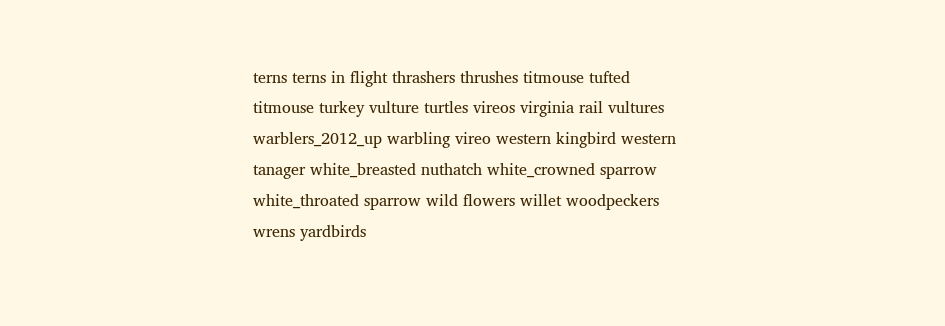terns terns in flight thrashers thrushes titmouse tufted titmouse turkey vulture turtles vireos virginia rail vultures warblers_2012_up warbling vireo western kingbird western tanager white_breasted nuthatch white_crowned sparrow white_throated sparrow wild flowers willet woodpeckers wrens yardbirds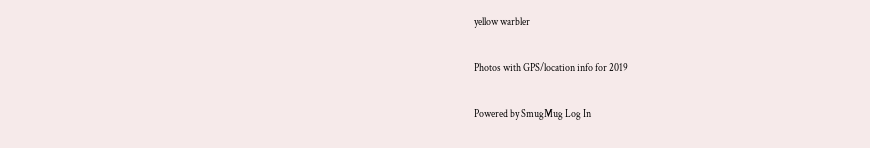yellow warbler

Photos with GPS/location info for 2019

Powered by SmugMug Log In